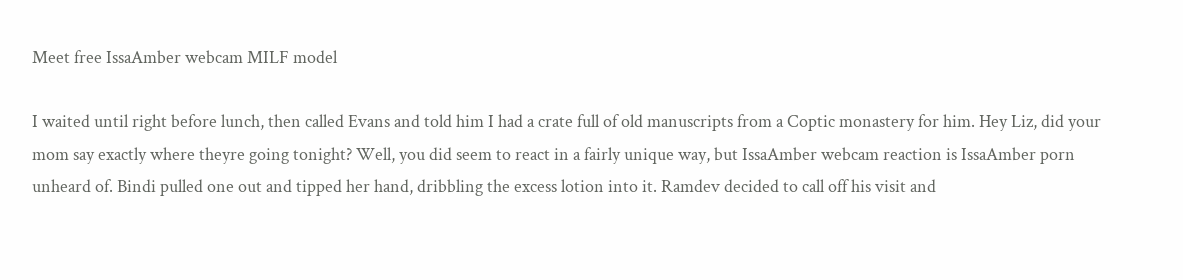Meet free IssaAmber webcam MILF model

I waited until right before lunch, then called Evans and told him I had a crate full of old manuscripts from a Coptic monastery for him. Hey Liz, did your mom say exactly where theyre going tonight? Well, you did seem to react in a fairly unique way, but IssaAmber webcam reaction is IssaAmber porn unheard of. Bindi pulled one out and tipped her hand, dribbling the excess lotion into it. Ramdev decided to call off his visit and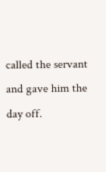called the servant and gave him the day off.